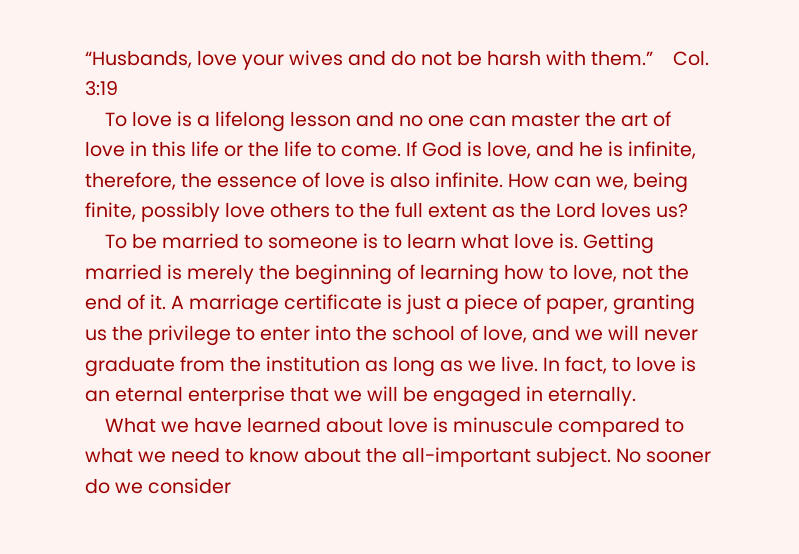“Husbands, love your wives and do not be harsh with them.”    Col. 3:19
    To love is a lifelong lesson and no one can master the art of love in this life or the life to come. If God is love, and he is infinite, therefore, the essence of love is also infinite. How can we, being finite, possibly love others to the full extent as the Lord loves us?
    To be married to someone is to learn what love is. Getting married is merely the beginning of learning how to love, not the end of it. A marriage certificate is just a piece of paper, granting us the privilege to enter into the school of love, and we will never graduate from the institution as long as we live. In fact, to love is an eternal enterprise that we will be engaged in eternally.
    What we have learned about love is minuscule compared to what we need to know about the all-important subject. No sooner do we consider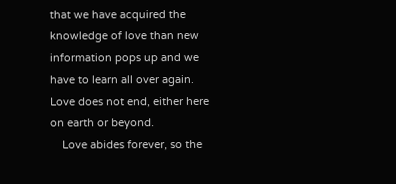that we have acquired the knowledge of love than new information pops up and we have to learn all over again. Love does not end, either here on earth or beyond.
    Love abides forever, so the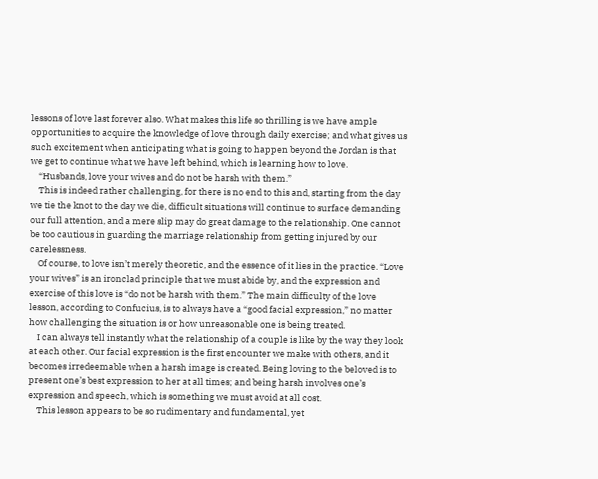lessons of love last forever also. What makes this life so thrilling is we have ample opportunities to acquire the knowledge of love through daily exercise; and what gives us such excitement when anticipating what is going to happen beyond the Jordan is that we get to continue what we have left behind, which is learning how to love.
    “Husbands, love your wives and do not be harsh with them.”
    This is indeed rather challenging, for there is no end to this and, starting from the day we tie the knot to the day we die, difficult situations will continue to surface demanding our full attention, and a mere slip may do great damage to the relationship. One cannot be too cautious in guarding the marriage relationship from getting injured by our carelessness.
    Of course, to love isn’t merely theoretic, and the essence of it lies in the practice. “Love your wives” is an ironclad principle that we must abide by, and the expression and exercise of this love is “do not be harsh with them.” The main difficulty of the love lesson, according to Confucius, is to always have a “good facial expression,” no matter how challenging the situation is or how unreasonable one is being treated.
    I can always tell instantly what the relationship of a couple is like by the way they look at each other. Our facial expression is the first encounter we make with others, and it becomes irredeemable when a harsh image is created. Being loving to the beloved is to present one’s best expression to her at all times; and being harsh involves one’s expression and speech, which is something we must avoid at all cost.
    This lesson appears to be so rudimentary and fundamental, yet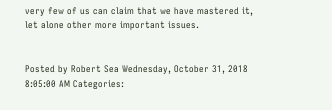very few of us can claim that we have mastered it, let alone other more important issues.


Posted by Robert Sea Wednesday, October 31, 2018 8:05:00 AM Categories: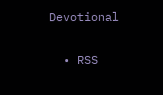Devotional

  • RSS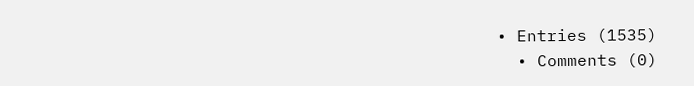• Entries (1535)
  • Comments (0)